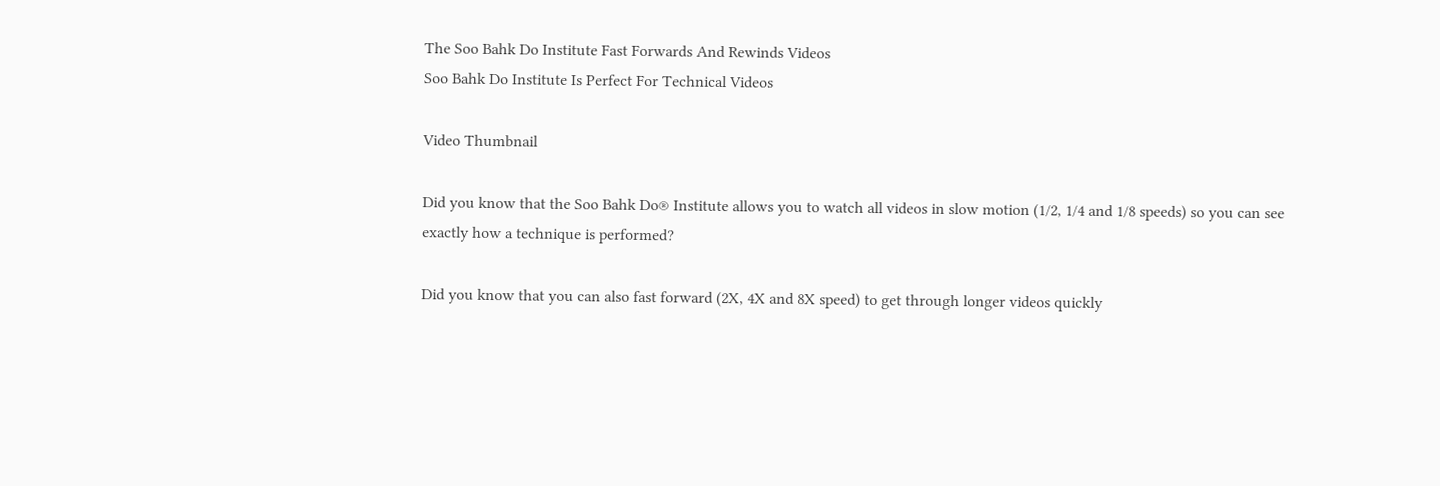The Soo Bahk Do Institute Fast Forwards And Rewinds Videos
Soo Bahk Do Institute Is Perfect For Technical Videos

Video Thumbnail

Did you know that the Soo Bahk Do® Institute allows you to watch all videos in slow motion (1/2, 1/4 and 1/8 speeds) so you can see exactly how a technique is performed?

Did you know that you can also fast forward (2X, 4X and 8X speed) to get through longer videos quickly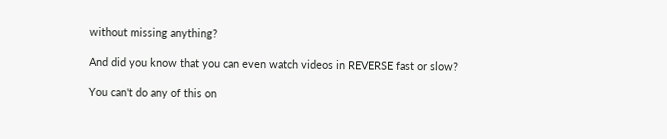without missing anything?

And did you know that you can even watch videos in REVERSE fast or slow?

You can't do any of this on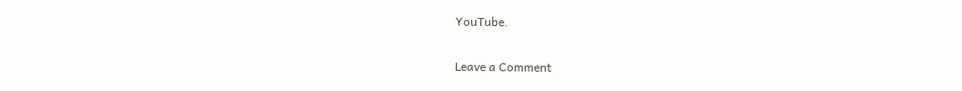YouTube.

Leave a Comment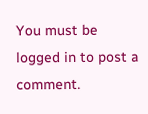You must be logged in to post a comment.